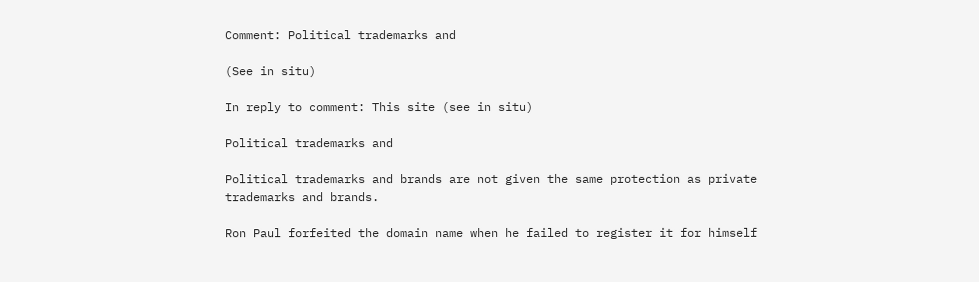Comment: Political trademarks and

(See in situ)

In reply to comment: This site (see in situ)

Political trademarks and

Political trademarks and brands are not given the same protection as private trademarks and brands.

Ron Paul forfeited the domain name when he failed to register it for himself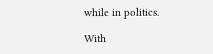while in politics.

With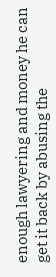enough lawyering and money he can get it back by abusing the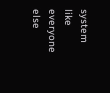system like everyone else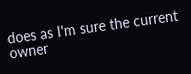does as I'm sure the current owner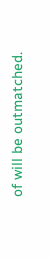of will be outmatched.